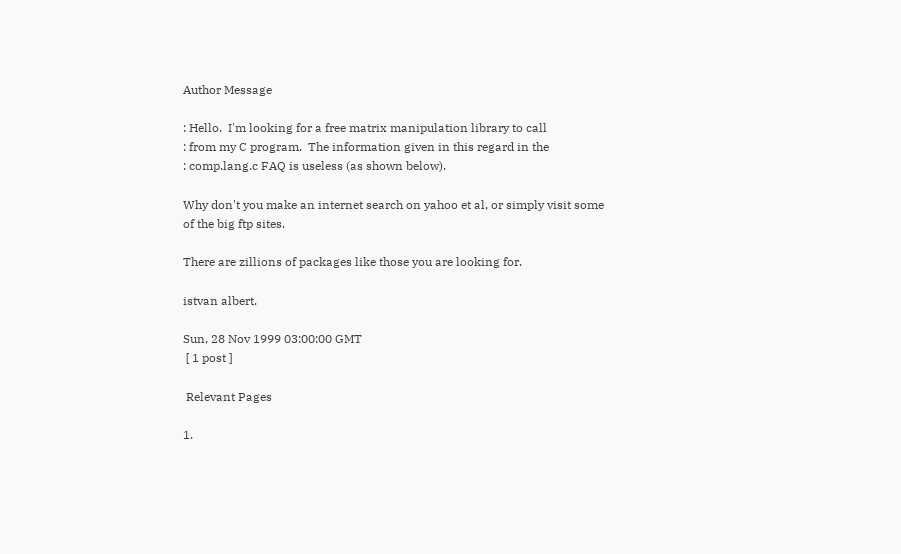Author Message

: Hello.  I'm looking for a free matrix manipulation library to call
: from my C program.  The information given in this regard in the
: comp.lang.c FAQ is useless (as shown below).

Why don't you make an internet search on yahoo et al, or simply visit some
of the big ftp sites.

There are zillions of packages like those you are looking for.

istvan albert.

Sun, 28 Nov 1999 03:00:00 GMT
 [ 1 post ]

 Relevant Pages

1.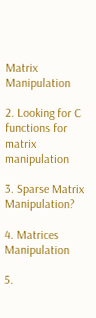Matrix Manipulation

2. Looking for C functions for matrix manipulation

3. Sparse Matrix Manipulation?

4. Matrices Manipulation

5.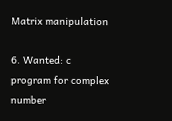Matrix manipulation

6. Wanted: c program for complex number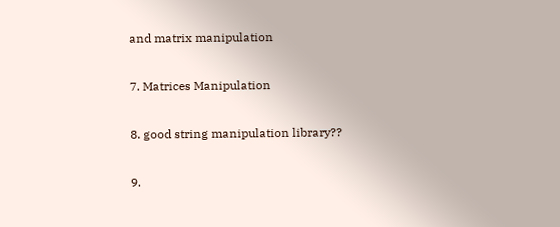and matrix manipulation

7. Matrices Manipulation

8. good string manipulation library??

9.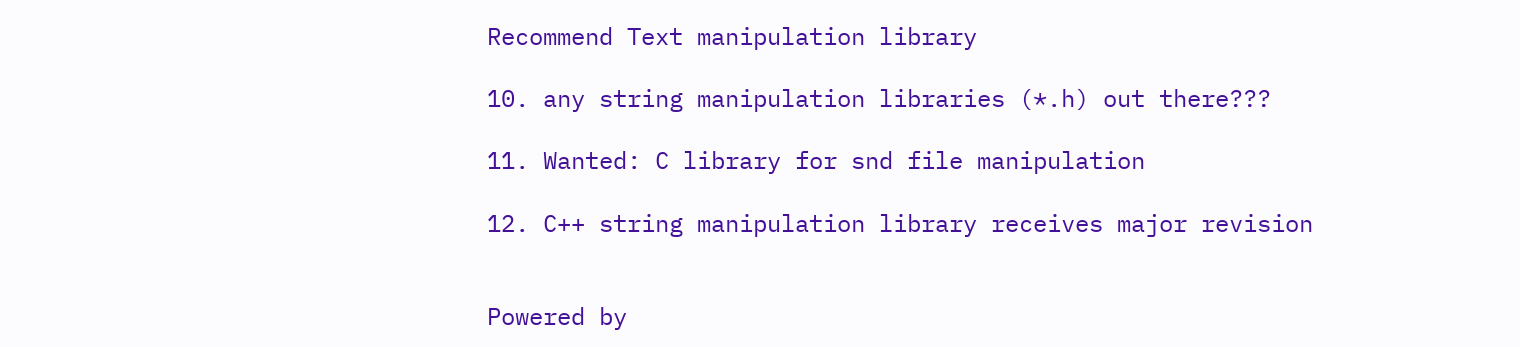Recommend Text manipulation library

10. any string manipulation libraries (*.h) out there???

11. Wanted: C library for snd file manipulation

12. C++ string manipulation library receives major revision


Powered by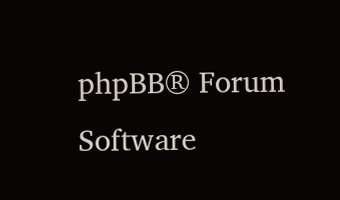phpBB® Forum Software